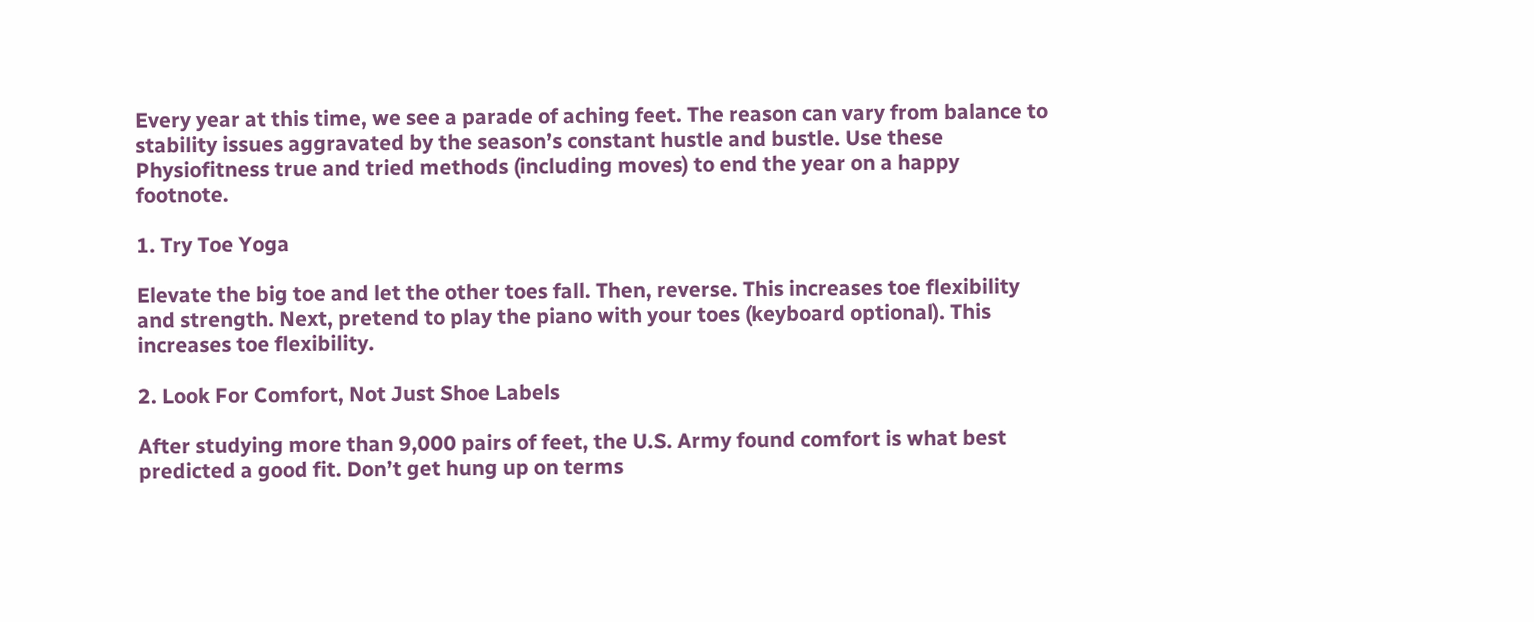Every year at this time, we see a parade of aching feet. The reason can vary from balance to stability issues aggravated by the season’s constant hustle and bustle. Use these Physiofitness true and tried methods (including moves) to end the year on a happy footnote.

1. Try Toe Yoga

Elevate the big toe and let the other toes fall. Then, reverse. This increases toe flexibility and strength. Next, pretend to play the piano with your toes (keyboard optional). This increases toe flexibility.

2. Look For Comfort, Not Just Shoe Labels

After studying more than 9,000 pairs of feet, the U.S. Army found comfort is what best predicted a good fit. Don’t get hung up on terms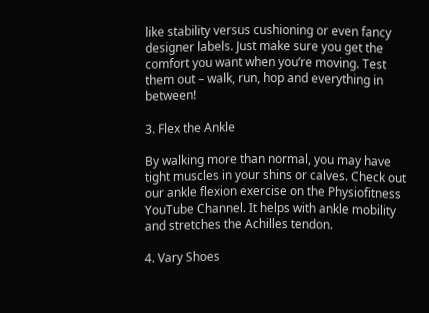like stability versus cushioning or even fancy designer labels. Just make sure you get the comfort you want when you’re moving. Test them out – walk, run, hop and everything in between!

3. Flex the Ankle

By walking more than normal, you may have tight muscles in your shins or calves. Check out our ankle flexion exercise on the Physiofitness YouTube Channel. It helps with ankle mobility and stretches the Achilles tendon.

4. Vary Shoes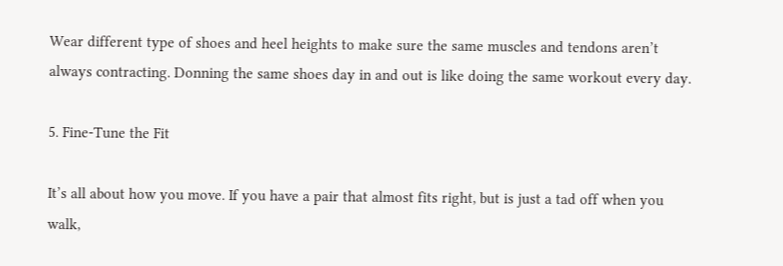Wear different type of shoes and heel heights to make sure the same muscles and tendons aren’t always contracting. Donning the same shoes day in and out is like doing the same workout every day.

5. Fine-Tune the Fit

It’s all about how you move. If you have a pair that almost fits right, but is just a tad off when you walk,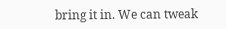bring it in. We can tweak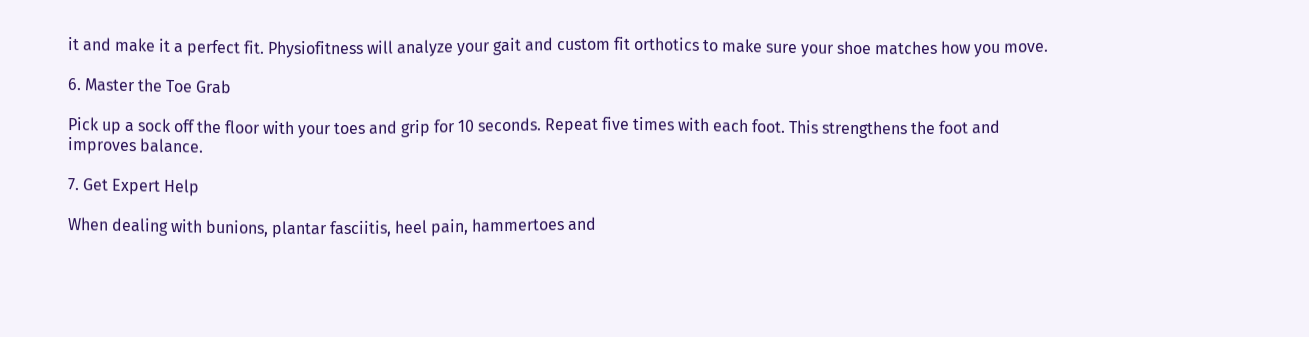it and make it a perfect fit. Physiofitness will analyze your gait and custom fit orthotics to make sure your shoe matches how you move.

6. Master the Toe Grab

Pick up a sock off the floor with your toes and grip for 10 seconds. Repeat five times with each foot. This strengthens the foot and improves balance.

7. Get Expert Help

When dealing with bunions, plantar fasciitis, heel pain, hammertoes and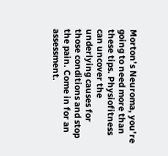Morton’s Neuroma, you’re going to need more than these tips. Physiofitness can uncover the underlying causes for those conditions and stop the pain. Come in for an assessment.